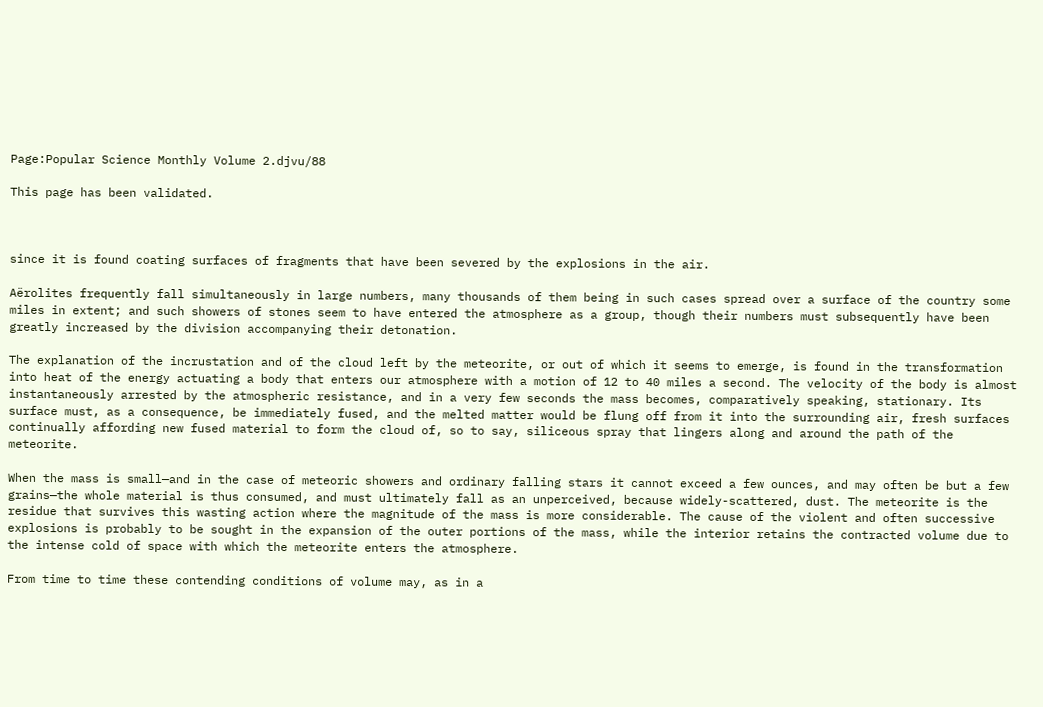Page:Popular Science Monthly Volume 2.djvu/88

This page has been validated.



since it is found coating surfaces of fragments that have been severed by the explosions in the air.

Aërolites frequently fall simultaneously in large numbers, many thousands of them being in such cases spread over a surface of the country some miles in extent; and such showers of stones seem to have entered the atmosphere as a group, though their numbers must subsequently have been greatly increased by the division accompanying their detonation.

The explanation of the incrustation and of the cloud left by the meteorite, or out of which it seems to emerge, is found in the transformation into heat of the energy actuating a body that enters our atmosphere with a motion of 12 to 40 miles a second. The velocity of the body is almost instantaneously arrested by the atmospheric resistance, and in a very few seconds the mass becomes, comparatively speaking, stationary. Its surface must, as a consequence, be immediately fused, and the melted matter would be flung off from it into the surrounding air, fresh surfaces continually affording new fused material to form the cloud of, so to say, siliceous spray that lingers along and around the path of the meteorite.

When the mass is small—and in the case of meteoric showers and ordinary falling stars it cannot exceed a few ounces, and may often be but a few grains—the whole material is thus consumed, and must ultimately fall as an unperceived, because widely-scattered, dust. The meteorite is the residue that survives this wasting action where the magnitude of the mass is more considerable. The cause of the violent and often successive explosions is probably to be sought in the expansion of the outer portions of the mass, while the interior retains the contracted volume due to the intense cold of space with which the meteorite enters the atmosphere.

From time to time these contending conditions of volume may, as in a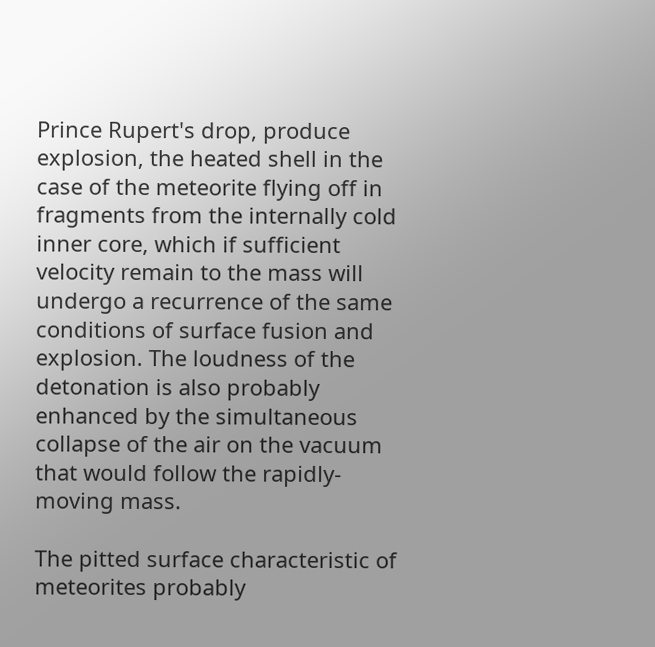Prince Rupert's drop, produce explosion, the heated shell in the case of the meteorite flying off in fragments from the internally cold inner core, which if sufficient velocity remain to the mass will undergo a recurrence of the same conditions of surface fusion and explosion. The loudness of the detonation is also probably enhanced by the simultaneous collapse of the air on the vacuum that would follow the rapidly-moving mass.

The pitted surface characteristic of meteorites probably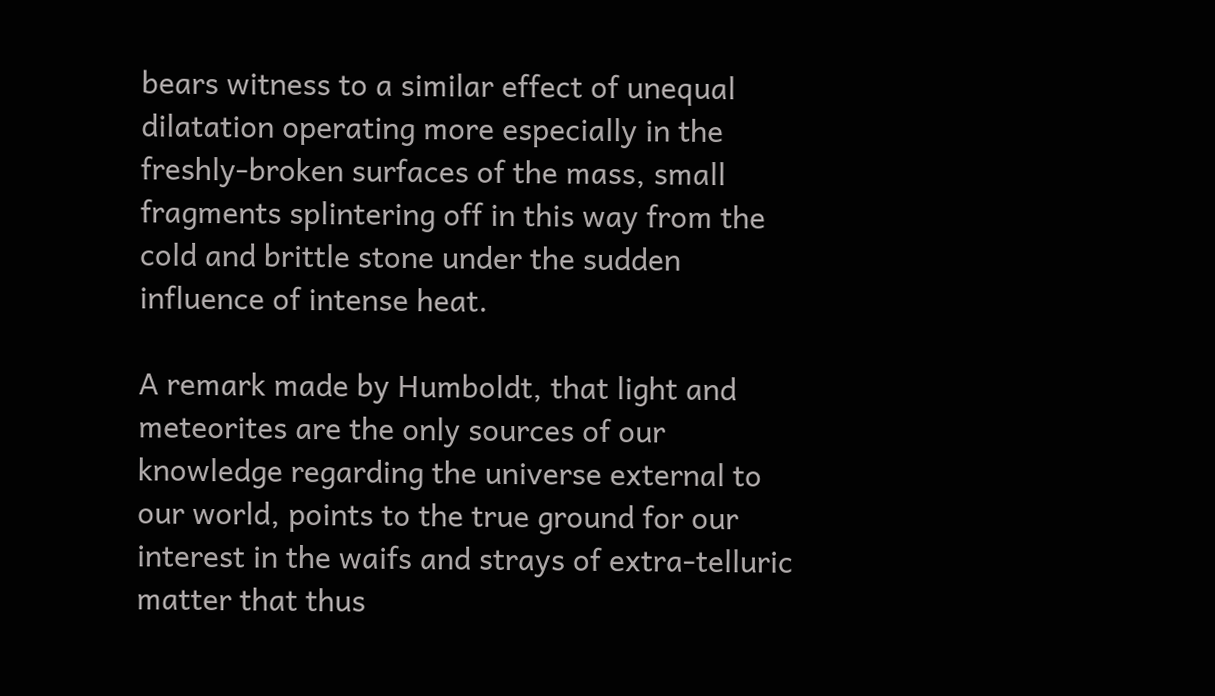bears witness to a similar effect of unequal dilatation operating more especially in the freshly-broken surfaces of the mass, small fragments splintering off in this way from the cold and brittle stone under the sudden influence of intense heat.

A remark made by Humboldt, that light and meteorites are the only sources of our knowledge regarding the universe external to our world, points to the true ground for our interest in the waifs and strays of extra-telluric matter that thus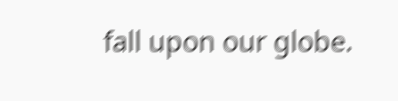fall upon our globe.